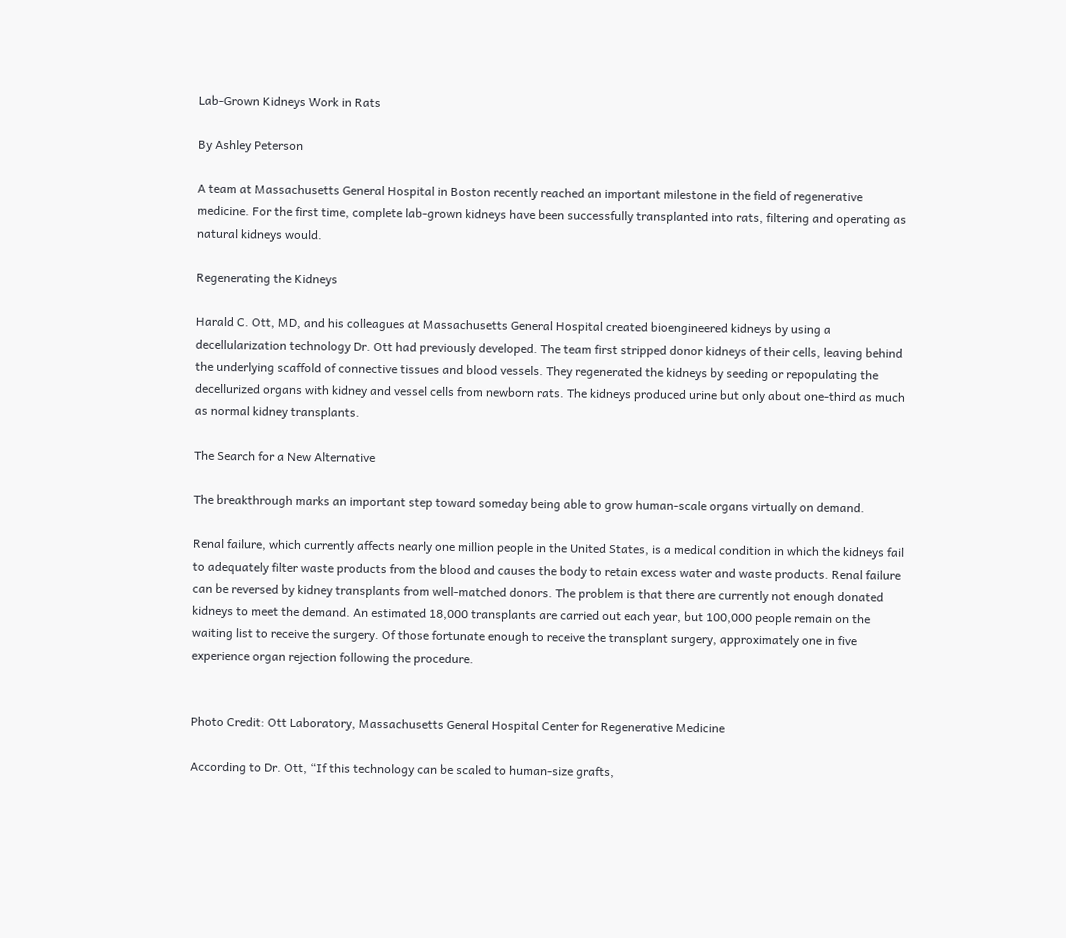Lab-Grown Kidneys Work in Rats

By Ashley Peterson

A team at Massachusetts General Hospital in Boston recently reached an important milestone in the field of regenerative medicine. For the first time, complete lab-grown kidneys have been successfully transplanted into rats, filtering and operating as natural kidneys would.

Regenerating the Kidneys

Harald C. Ott, MD, and his colleagues at Massachusetts General Hospital created bioengineered kidneys by using a decellularization technology Dr. Ott had previously developed. The team first stripped donor kidneys of their cells, leaving behind the underlying scaffold of connective tissues and blood vessels. They regenerated the kidneys by seeding or repopulating the decellurized organs with kidney and vessel cells from newborn rats. The kidneys produced urine but only about one-third as much as normal kidney transplants.

The Search for a New Alternative

The breakthrough marks an important step toward someday being able to grow human-scale organs virtually on demand.

Renal failure, which currently affects nearly one million people in the United States, is a medical condition in which the kidneys fail to adequately filter waste products from the blood and causes the body to retain excess water and waste products. Renal failure can be reversed by kidney transplants from well-matched donors. The problem is that there are currently not enough donated kidneys to meet the demand. An estimated 18,000 transplants are carried out each year, but 100,000 people remain on the waiting list to receive the surgery. Of those fortunate enough to receive the transplant surgery, approximately one in five experience organ rejection following the procedure.


Photo Credit: Ott Laboratory, Massachusetts General Hospital Center for Regenerative Medicine

According to Dr. Ott, “If this technology can be scaled to human-size grafts,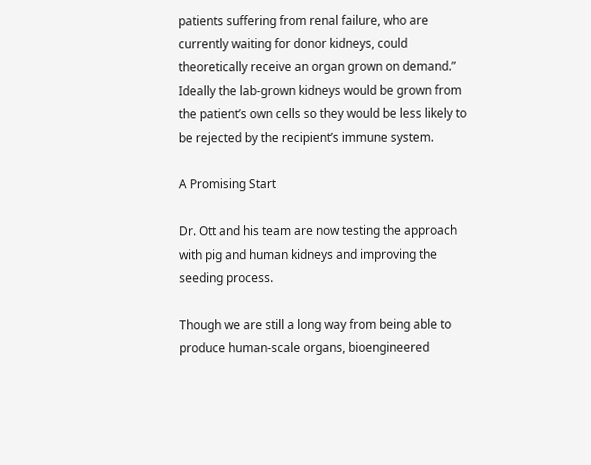patients suffering from renal failure, who are currently waiting for donor kidneys, could theoretically receive an organ grown on demand.” Ideally the lab-grown kidneys would be grown from the patient’s own cells so they would be less likely to be rejected by the recipient’s immune system.

A Promising Start

Dr. Ott and his team are now testing the approach with pig and human kidneys and improving the seeding process.

Though we are still a long way from being able to produce human-scale organs, bioengineered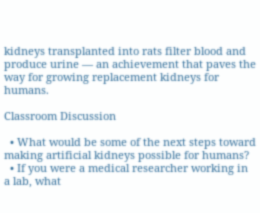kidneys transplanted into rats filter blood and produce urine — an achievement that paves the way for growing replacement kidneys for humans.

Classroom Discussion

  • What would be some of the next steps toward making artificial kidneys possible for humans?
  • If you were a medical researcher working in a lab, what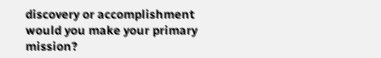discovery or accomplishment would you make your primary mission?